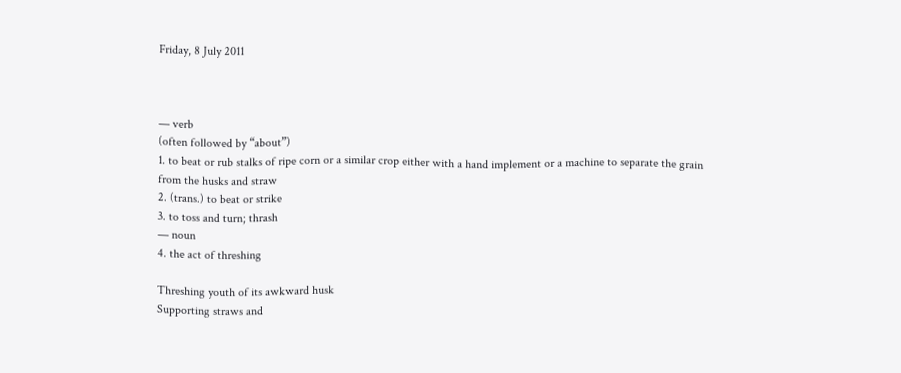Friday, 8 July 2011



— verb
(often followed by “about”)
1. to beat or rub stalks of ripe corn or a similar crop either with a hand implement or a machine to separate the grain from the husks and straw
2. (trans.) to beat or strike
3. to toss and turn; thrash
— noun
4. the act of threshing

Threshing youth of its awkward husk
Supporting straws and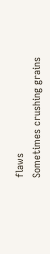flaws
Sometimes crushing grains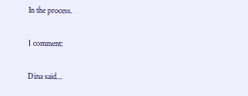In the process.

1 comment:

Dina said...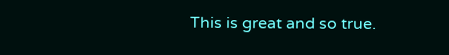This is great and so true.